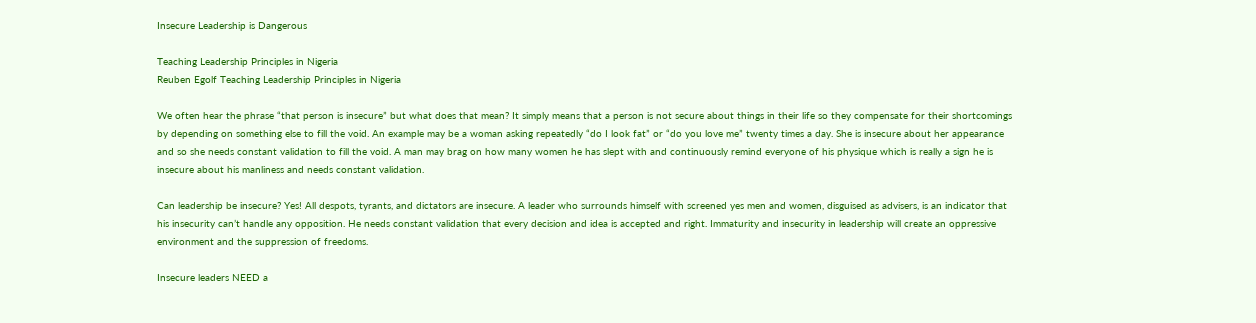Insecure Leadership is Dangerous

Teaching Leadership Principles in Nigeria
Reuben Egolf Teaching Leadership Principles in Nigeria

We often hear the phrase “that person is insecure” but what does that mean? It simply means that a person is not secure about things in their life so they compensate for their shortcomings by depending on something else to fill the void. An example may be a woman asking repeatedly “do I look fat” or “do you love me” twenty times a day. She is insecure about her appearance and so she needs constant validation to fill the void. A man may brag on how many women he has slept with and continuously remind everyone of his physique which is really a sign he is insecure about his manliness and needs constant validation.

Can leadership be insecure? Yes! All despots, tyrants, and dictators are insecure. A leader who surrounds himself with screened yes men and women, disguised as advisers, is an indicator that his insecurity can’t handle any opposition. He needs constant validation that every decision and idea is accepted and right. Immaturity and insecurity in leadership will create an oppressive environment and the suppression of freedoms.

Insecure leaders NEED a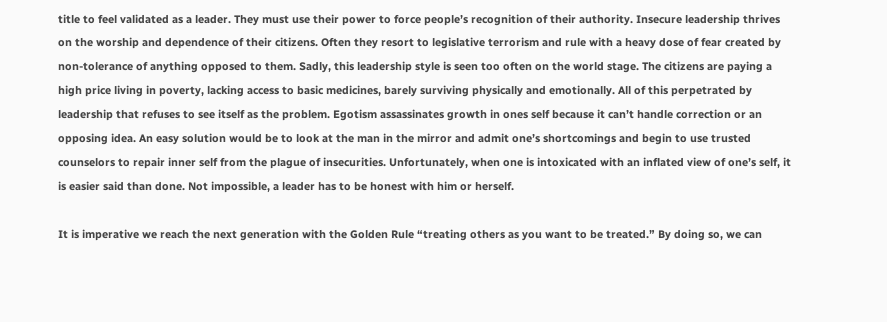title to feel validated as a leader. They must use their power to force people’s recognition of their authority. Insecure leadership thrives on the worship and dependence of their citizens. Often they resort to legislative terrorism and rule with a heavy dose of fear created by non-tolerance of anything opposed to them. Sadly, this leadership style is seen too often on the world stage. The citizens are paying a high price living in poverty, lacking access to basic medicines, barely surviving physically and emotionally. All of this perpetrated by leadership that refuses to see itself as the problem. Egotism assassinates growth in ones self because it can’t handle correction or an opposing idea. An easy solution would be to look at the man in the mirror and admit one’s shortcomings and begin to use trusted counselors to repair inner self from the plague of insecurities. Unfortunately, when one is intoxicated with an inflated view of one’s self, it is easier said than done. Not impossible, a leader has to be honest with him or herself.

It is imperative we reach the next generation with the Golden Rule “treating others as you want to be treated.” By doing so, we can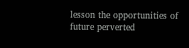lesson the opportunities of future perverted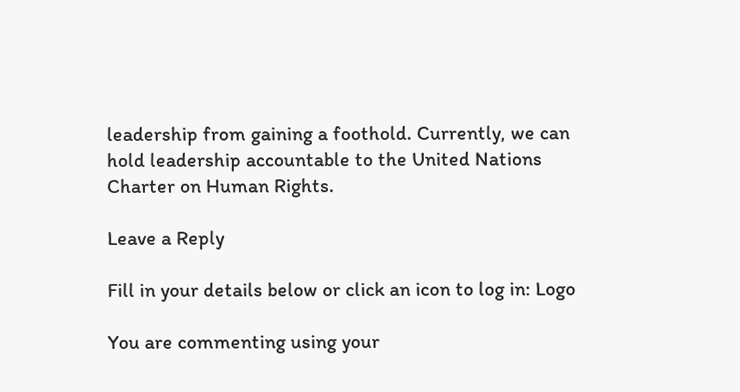leadership from gaining a foothold. Currently, we can hold leadership accountable to the United Nations Charter on Human Rights.

Leave a Reply

Fill in your details below or click an icon to log in: Logo

You are commenting using your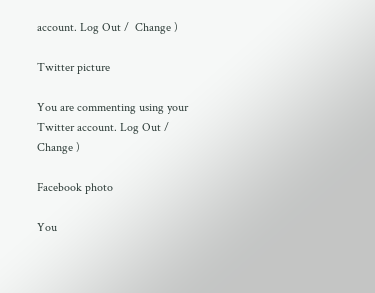account. Log Out /  Change )

Twitter picture

You are commenting using your Twitter account. Log Out /  Change )

Facebook photo

You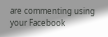are commenting using your Facebook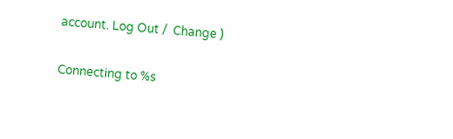account. Log Out /  Change )

Connecting to %s